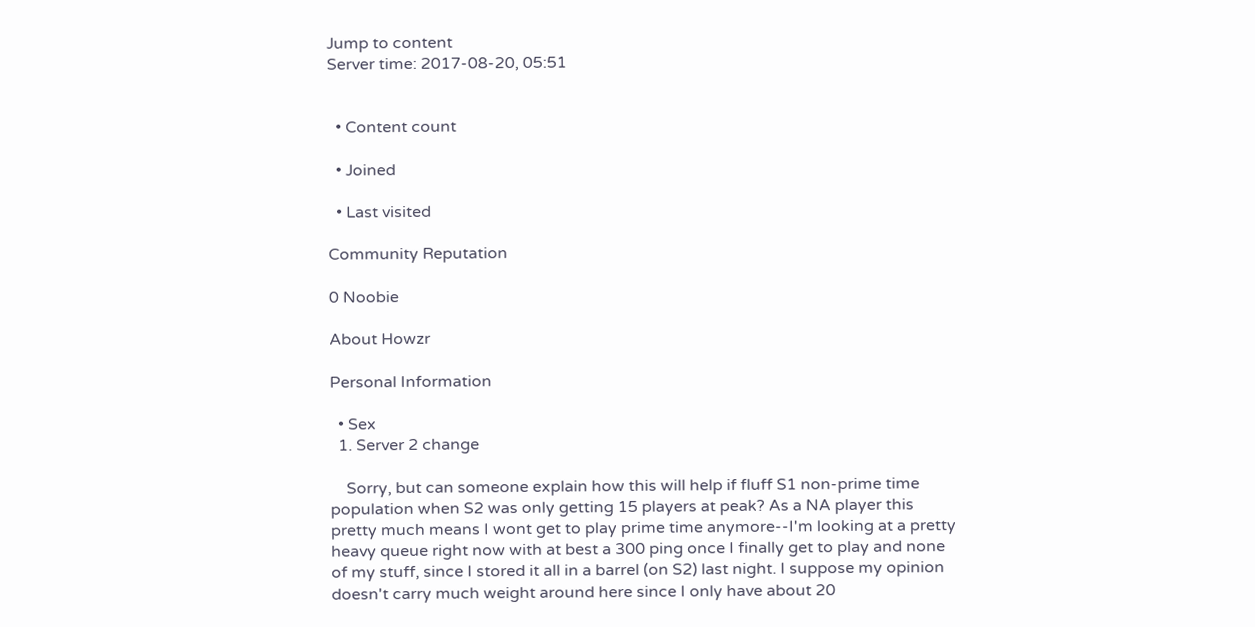Jump to content
Server time: 2017-08-20, 05:51


  • Content count

  • Joined

  • Last visited

Community Reputation

0 Noobie

About Howzr

Personal Information

  • Sex
  1. Server 2 change

    Sorry, but can someone explain how this will help if fluff S1 non-prime time population when S2 was only getting 15 players at peak? As a NA player this pretty much means I wont get to play prime time anymore--I'm looking at a pretty heavy queue right now with at best a 300 ping once I finally get to play and none of my stuff, since I stored it all in a barrel (on S2) last night. I suppose my opinion doesn't carry much weight around here since I only have about 20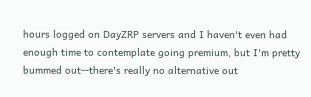hours logged on DayZRP servers and I haven't even had enough time to contemplate going premium, but I'm pretty bummed out--there's really no alternative out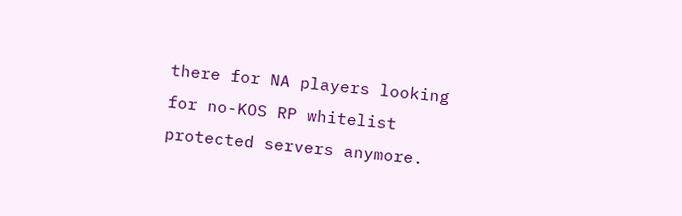there for NA players looking for no-KOS RP whitelist protected servers anymore.